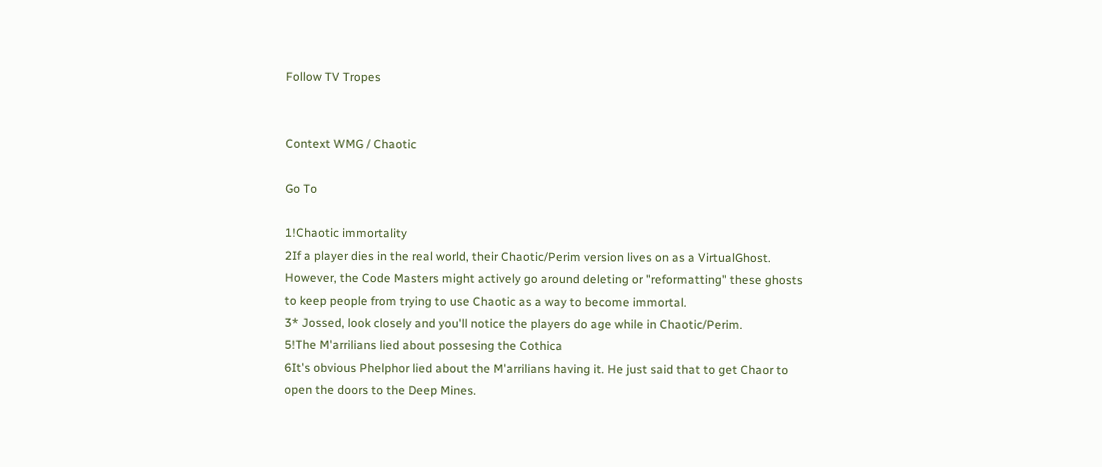Follow TV Tropes


Context WMG / Chaotic

Go To

1!Chaotic immortality
2If a player dies in the real world, their Chaotic/Perim version lives on as a VirtualGhost. However, the Code Masters might actively go around deleting or "reformatting" these ghosts to keep people from trying to use Chaotic as a way to become immortal.
3* Jossed, look closely and you'll notice the players do age while in Chaotic/Perim.
5!The M'arrilians lied about possesing the Cothica
6It's obvious Phelphor lied about the M'arrilians having it. He just said that to get Chaor to open the doors to the Deep Mines.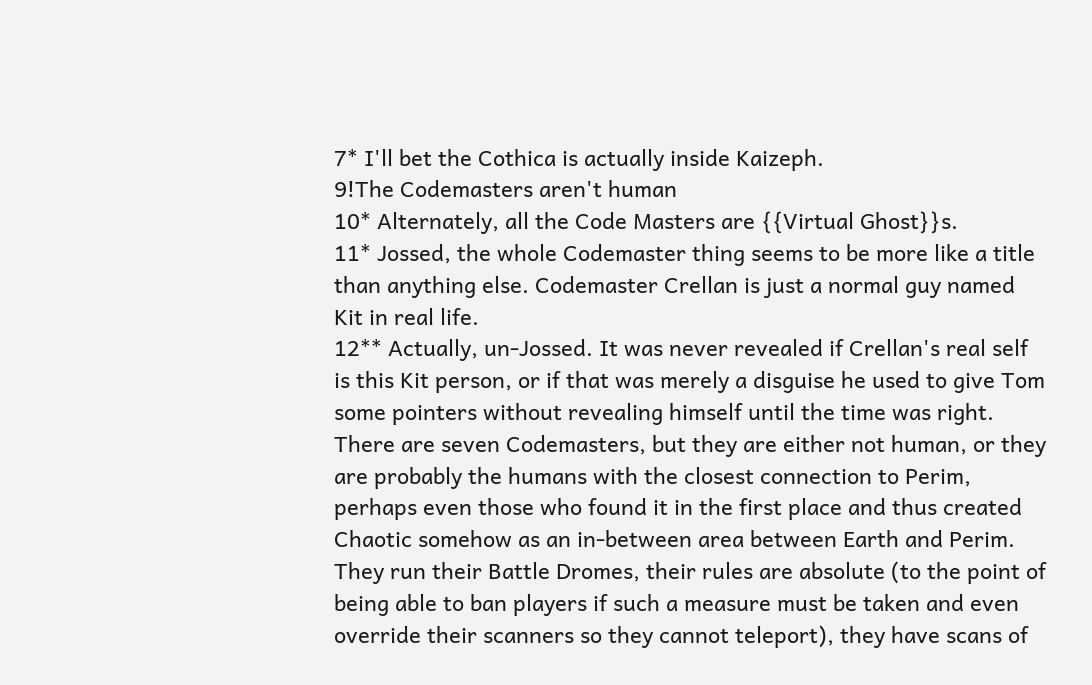7* I'll bet the Cothica is actually inside Kaizeph.
9!The Codemasters aren't human
10* Alternately, all the Code Masters are {{Virtual Ghost}}s.
11* Jossed, the whole Codemaster thing seems to be more like a title than anything else. Codemaster Crellan is just a normal guy named Kit in real life.
12** Actually, un-Jossed. It was never revealed if Crellan's real self is this Kit person, or if that was merely a disguise he used to give Tom some pointers without revealing himself until the time was right. There are seven Codemasters, but they are either not human, or they are probably the humans with the closest connection to Perim, perhaps even those who found it in the first place and thus created Chaotic somehow as an in-between area between Earth and Perim. They run their Battle Dromes, their rules are absolute (to the point of being able to ban players if such a measure must be taken and even override their scanners so they cannot teleport), they have scans of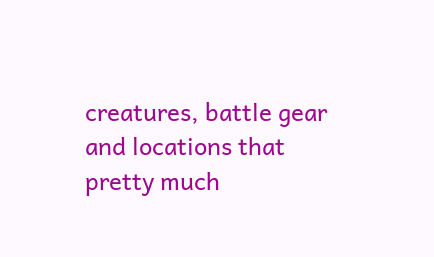creatures, battle gear and locations that pretty much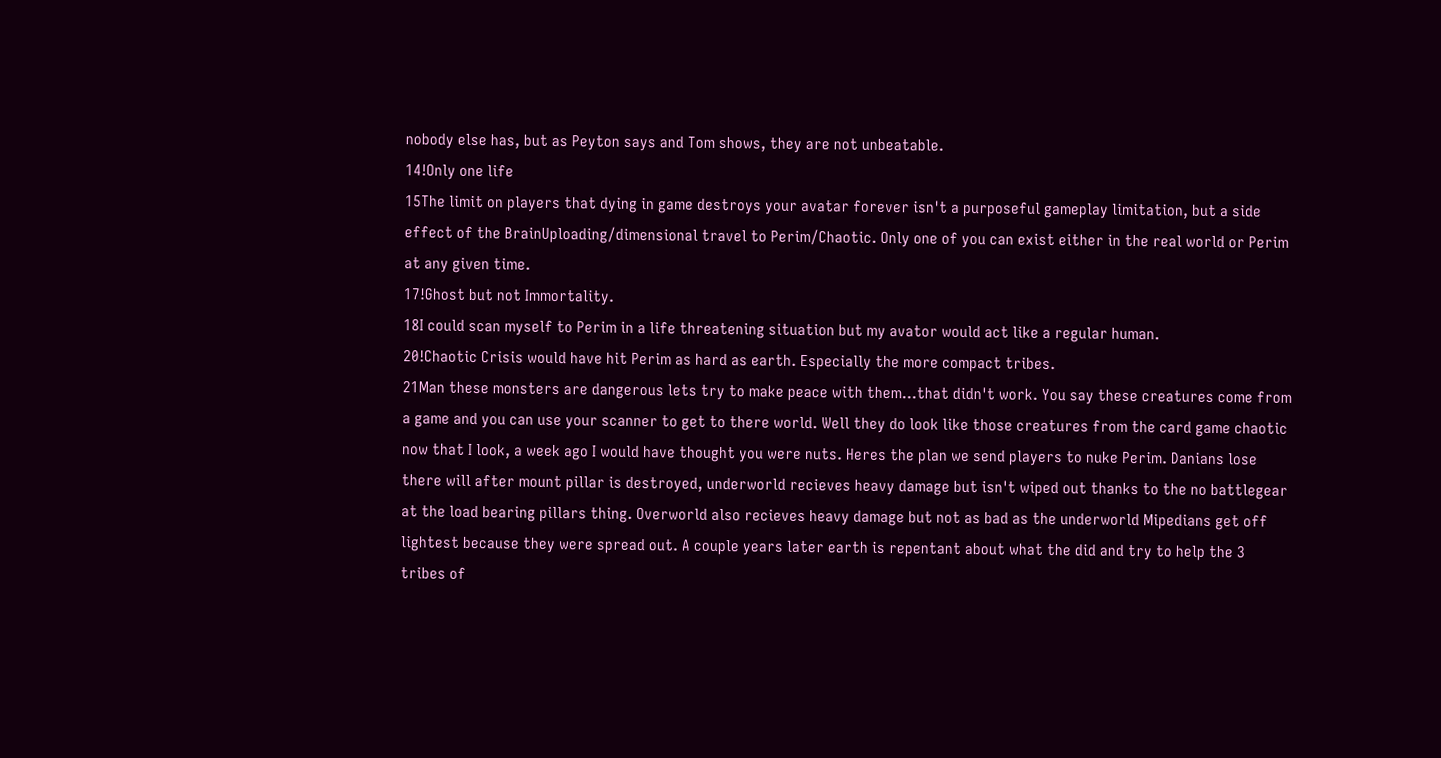nobody else has, but as Peyton says and Tom shows, they are not unbeatable.
14!Only one life
15The limit on players that dying in game destroys your avatar forever isn't a purposeful gameplay limitation, but a side effect of the BrainUploading/dimensional travel to Perim/Chaotic. Only one of you can exist either in the real world or Perim at any given time.
17!Ghost but not Immortality.
18I could scan myself to Perim in a life threatening situation but my avator would act like a regular human.
20!Chaotic Crisis would have hit Perim as hard as earth. Especially the more compact tribes.
21Man these monsters are dangerous lets try to make peace with them...that didn't work. You say these creatures come from a game and you can use your scanner to get to there world. Well they do look like those creatures from the card game chaotic now that I look, a week ago I would have thought you were nuts. Heres the plan we send players to nuke Perim. Danians lose there will after mount pillar is destroyed, underworld recieves heavy damage but isn't wiped out thanks to the no battlegear at the load bearing pillars thing. Overworld also recieves heavy damage but not as bad as the underworld Mipedians get off lightest because they were spread out. A couple years later earth is repentant about what the did and try to help the 3 tribes of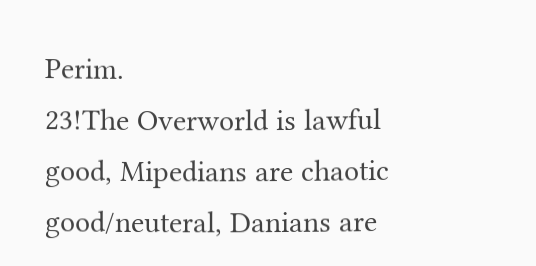Perim.
23!The Overworld is lawful good, Mipedians are chaotic good/neuteral, Danians are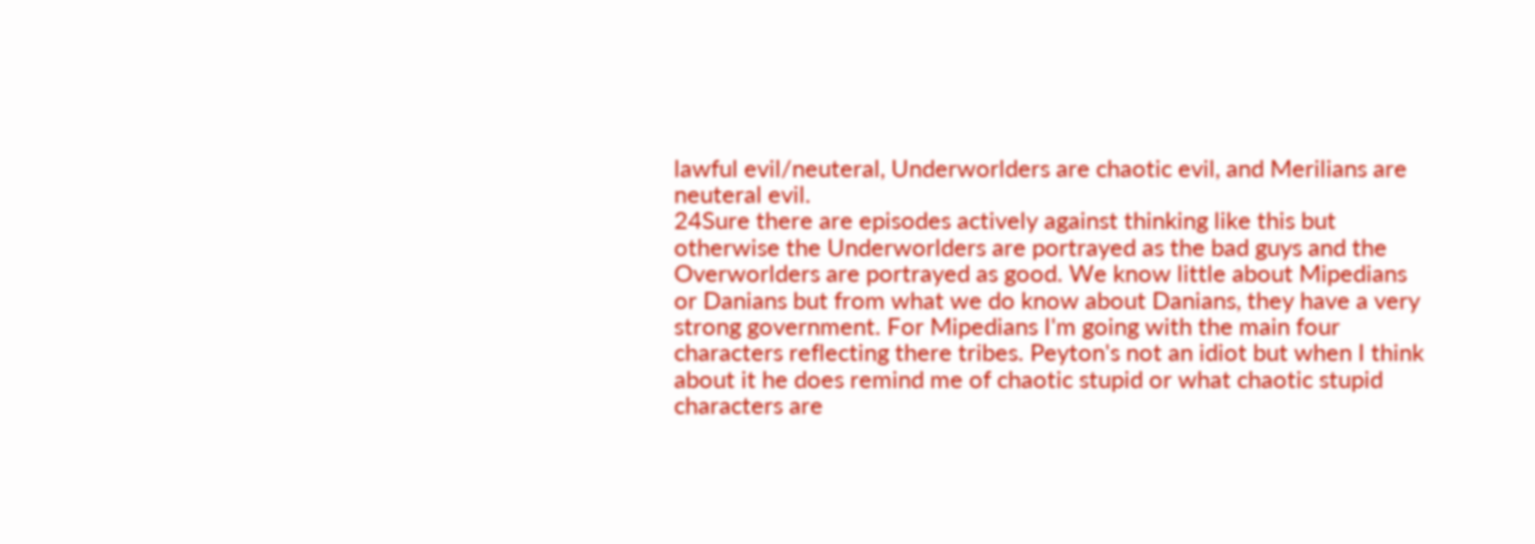lawful evil/neuteral, Underworlders are chaotic evil, and Merilians are neuteral evil.
24Sure there are episodes actively against thinking like this but otherwise the Underworlders are portrayed as the bad guys and the Overworlders are portrayed as good. We know little about Mipedians or Danians but from what we do know about Danians, they have a very strong government. For Mipedians I'm going with the main four characters reflecting there tribes. Peyton's not an idiot but when I think about it he does remind me of chaotic stupid or what chaotic stupid characters are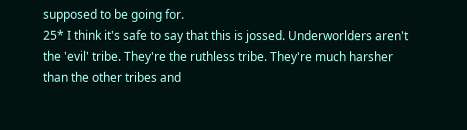supposed to be going for.
25* I think it's safe to say that this is jossed. Underworlders aren't the 'evil' tribe. They're the ruthless tribe. They're much harsher than the other tribes and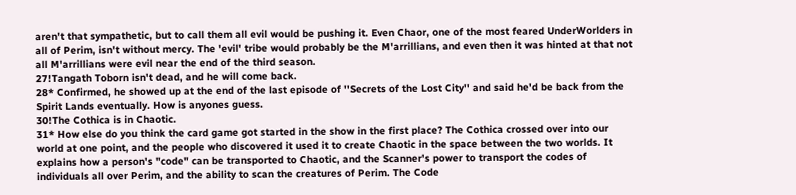aren't that sympathetic, but to call them all evil would be pushing it. Even Chaor, one of the most feared UnderWorlders in all of Perim, isn't without mercy. The 'evil' tribe would probably be the M'arrillians, and even then it was hinted at that not all M'arrillians were evil near the end of the third season.
27!Tangath Toborn isn't dead, and he will come back.
28* Confirmed, he showed up at the end of the last episode of ''Secrets of the Lost City'' and said he'd be back from the Spirit Lands eventually. How is anyones guess.
30!The Cothica is in Chaotic.
31* How else do you think the card game got started in the show in the first place? The Cothica crossed over into our world at one point, and the people who discovered it used it to create Chaotic in the space between the two worlds. It explains how a person's "code" can be transported to Chaotic, and the Scanner's power to transport the codes of individuals all over Perim, and the ability to scan the creatures of Perim. The Code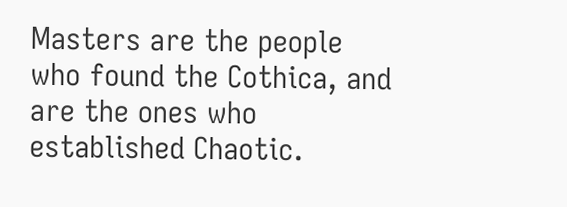Masters are the people who found the Cothica, and are the ones who established Chaotic.